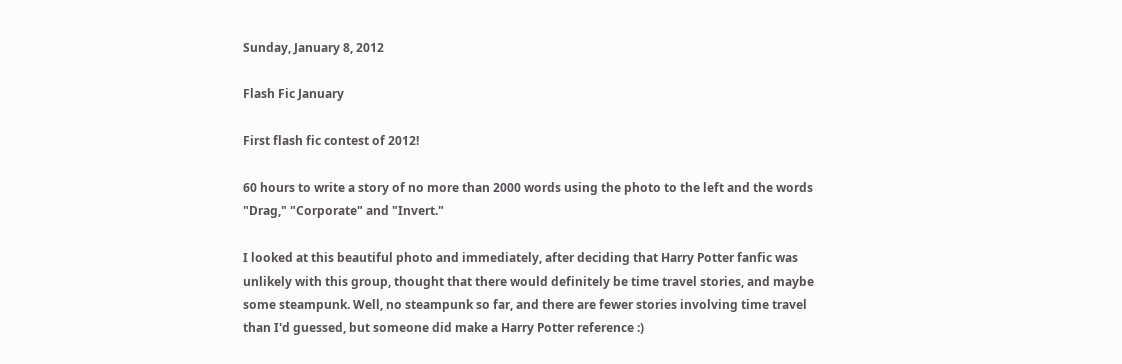Sunday, January 8, 2012

Flash Fic January

First flash fic contest of 2012!

60 hours to write a story of no more than 2000 words using the photo to the left and the words "Drag," "Corporate" and "Invert."

I looked at this beautiful photo and immediately, after deciding that Harry Potter fanfic was unlikely with this group, thought that there would definitely be time travel stories, and maybe some steampunk. Well, no steampunk so far, and there are fewer stories involving time travel than I'd guessed, but someone did make a Harry Potter reference :)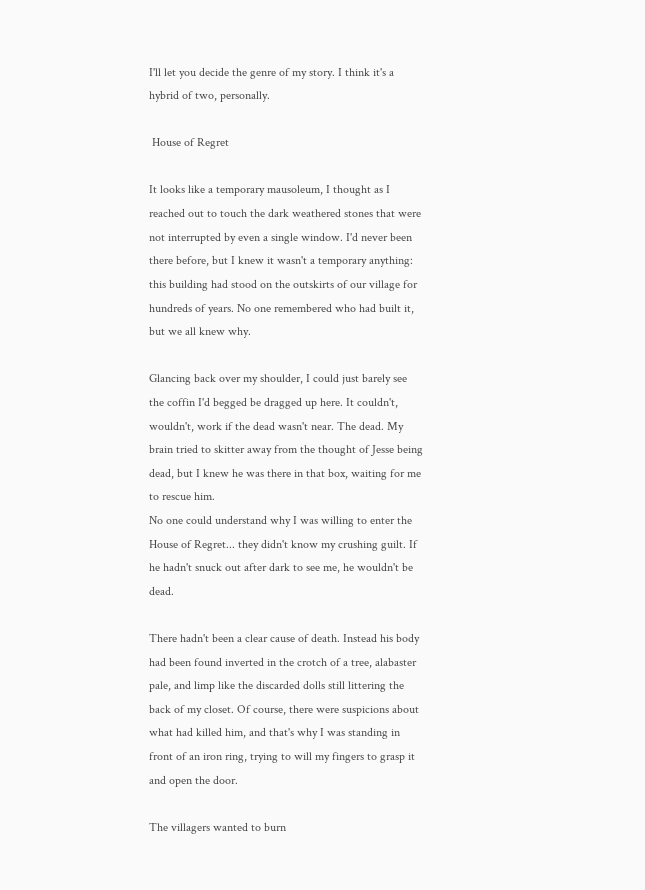I'll let you decide the genre of my story. I think it's a hybrid of two, personally.

 House of Regret

It looks like a temporary mausoleum, I thought as I reached out to touch the dark weathered stones that were not interrupted by even a single window. I'd never been there before, but I knew it wasn't a temporary anything: this building had stood on the outskirts of our village for hundreds of years. No one remembered who had built it, but we all knew why.

Glancing back over my shoulder, I could just barely see the coffin I'd begged be dragged up here. It couldn't, wouldn't, work if the dead wasn't near. The dead. My brain tried to skitter away from the thought of Jesse being dead, but I knew he was there in that box, waiting for me to rescue him.
No one could understand why I was willing to enter the House of Regret... they didn't know my crushing guilt. If he hadn't snuck out after dark to see me, he wouldn't be dead.

There hadn't been a clear cause of death. Instead his body had been found inverted in the crotch of a tree, alabaster pale, and limp like the discarded dolls still littering the back of my closet. Of course, there were suspicions about what had killed him, and that's why I was standing in front of an iron ring, trying to will my fingers to grasp it and open the door.

The villagers wanted to burn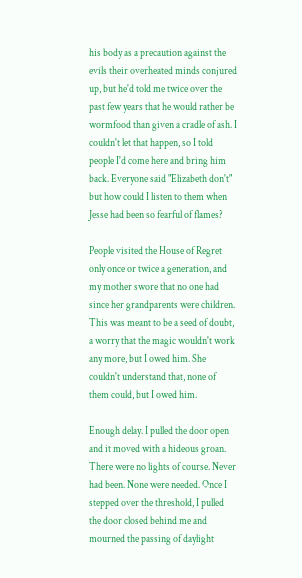his body as a precaution against the evils their overheated minds conjured up, but he'd told me twice over the past few years that he would rather be wormfood than given a cradle of ash. I couldn't let that happen, so I told people I'd come here and bring him back. Everyone said "Elizabeth don't" but how could I listen to them when Jesse had been so fearful of flames?

People visited the House of Regret only once or twice a generation, and my mother swore that no one had since her grandparents were children. This was meant to be a seed of doubt, a worry that the magic wouldn't work any more, but I owed him. She couldn't understand that, none of them could, but I owed him.

Enough delay. I pulled the door open and it moved with a hideous groan. There were no lights of course. Never had been. None were needed. Once I stepped over the threshold, I pulled the door closed behind me and mourned the passing of daylight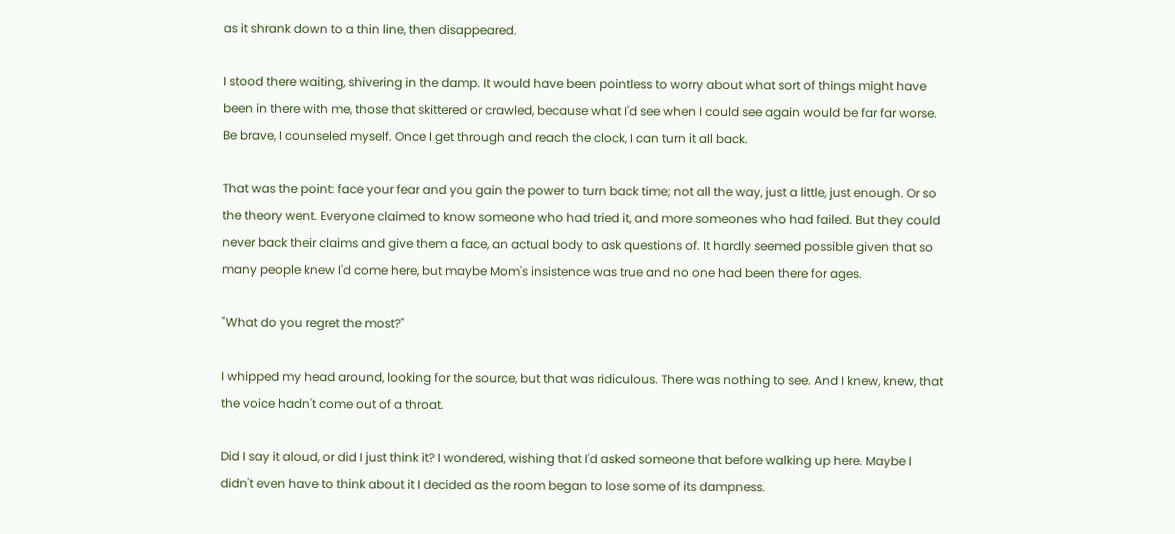as it shrank down to a thin line, then disappeared.

I stood there waiting, shivering in the damp. It would have been pointless to worry about what sort of things might have been in there with me, those that skittered or crawled, because what I'd see when I could see again would be far far worse. Be brave, I counseled myself. Once I get through and reach the clock, I can turn it all back.

That was the point: face your fear and you gain the power to turn back time; not all the way, just a little, just enough. Or so the theory went. Everyone claimed to know someone who had tried it, and more someones who had failed. But they could never back their claims and give them a face, an actual body to ask questions of. It hardly seemed possible given that so many people knew I'd come here, but maybe Mom's insistence was true and no one had been there for ages.

"What do you regret the most?"

I whipped my head around, looking for the source, but that was ridiculous. There was nothing to see. And I knew, knew, that the voice hadn't come out of a throat.

Did I say it aloud, or did I just think it? I wondered, wishing that I'd asked someone that before walking up here. Maybe I didn't even have to think about it I decided as the room began to lose some of its dampness.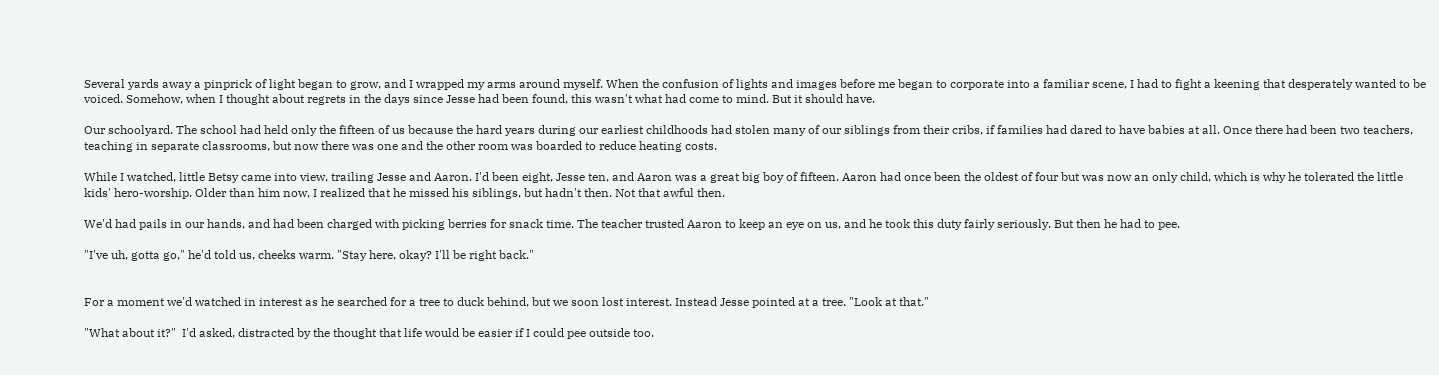Several yards away a pinprick of light began to grow, and I wrapped my arms around myself. When the confusion of lights and images before me began to corporate into a familiar scene, I had to fight a keening that desperately wanted to be voiced. Somehow, when I thought about regrets in the days since Jesse had been found, this wasn't what had come to mind. But it should have.

Our schoolyard. The school had held only the fifteen of us because the hard years during our earliest childhoods had stolen many of our siblings from their cribs, if families had dared to have babies at all. Once there had been two teachers, teaching in separate classrooms, but now there was one and the other room was boarded to reduce heating costs.

While I watched, little Betsy came into view, trailing Jesse and Aaron. I'd been eight, Jesse ten, and Aaron was a great big boy of fifteen. Aaron had once been the oldest of four but was now an only child, which is why he tolerated the little kids' hero-worship. Older than him now, I realized that he missed his siblings, but hadn't then. Not that awful then.

We'd had pails in our hands, and had been charged with picking berries for snack time. The teacher trusted Aaron to keep an eye on us, and he took this duty fairly seriously. But then he had to pee.

"I've uh, gotta go," he'd told us, cheeks warm. "Stay here, okay? I'll be right back."


For a moment we'd watched in interest as he searched for a tree to duck behind, but we soon lost interest. Instead Jesse pointed at a tree. "Look at that."

"What about it?"  I'd asked, distracted by the thought that life would be easier if I could pee outside too.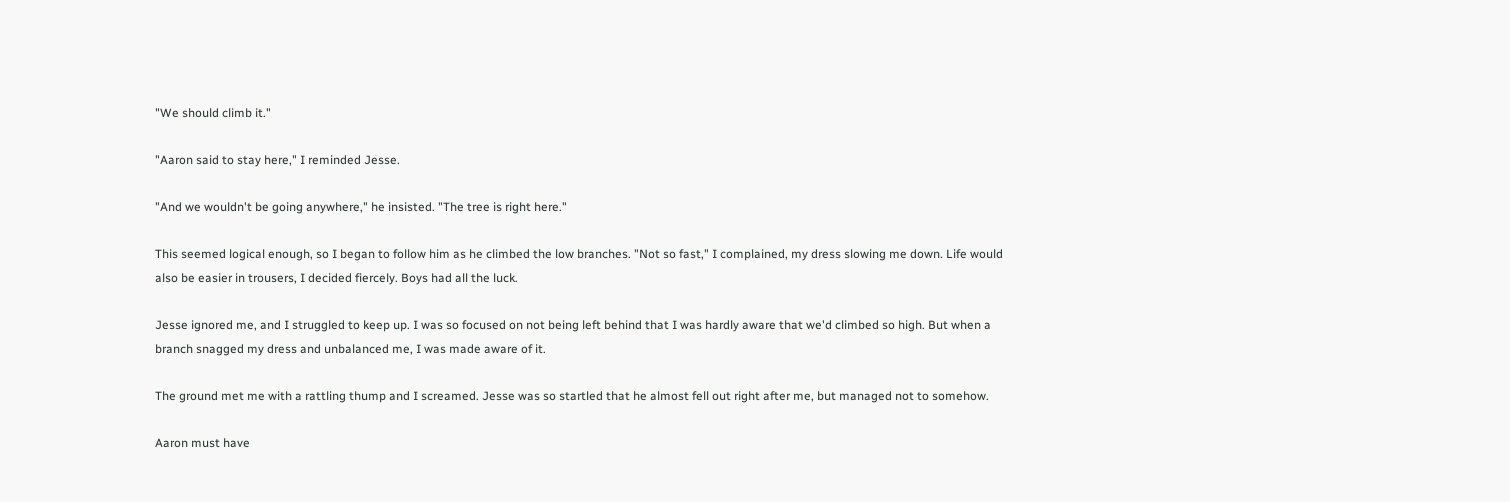"We should climb it."

"Aaron said to stay here," I reminded Jesse.

"And we wouldn't be going anywhere," he insisted. "The tree is right here."

This seemed logical enough, so I began to follow him as he climbed the low branches. "Not so fast," I complained, my dress slowing me down. Life would also be easier in trousers, I decided fiercely. Boys had all the luck.

Jesse ignored me, and I struggled to keep up. I was so focused on not being left behind that I was hardly aware that we'd climbed so high. But when a branch snagged my dress and unbalanced me, I was made aware of it.

The ground met me with a rattling thump and I screamed. Jesse was so startled that he almost fell out right after me, but managed not to somehow.

Aaron must have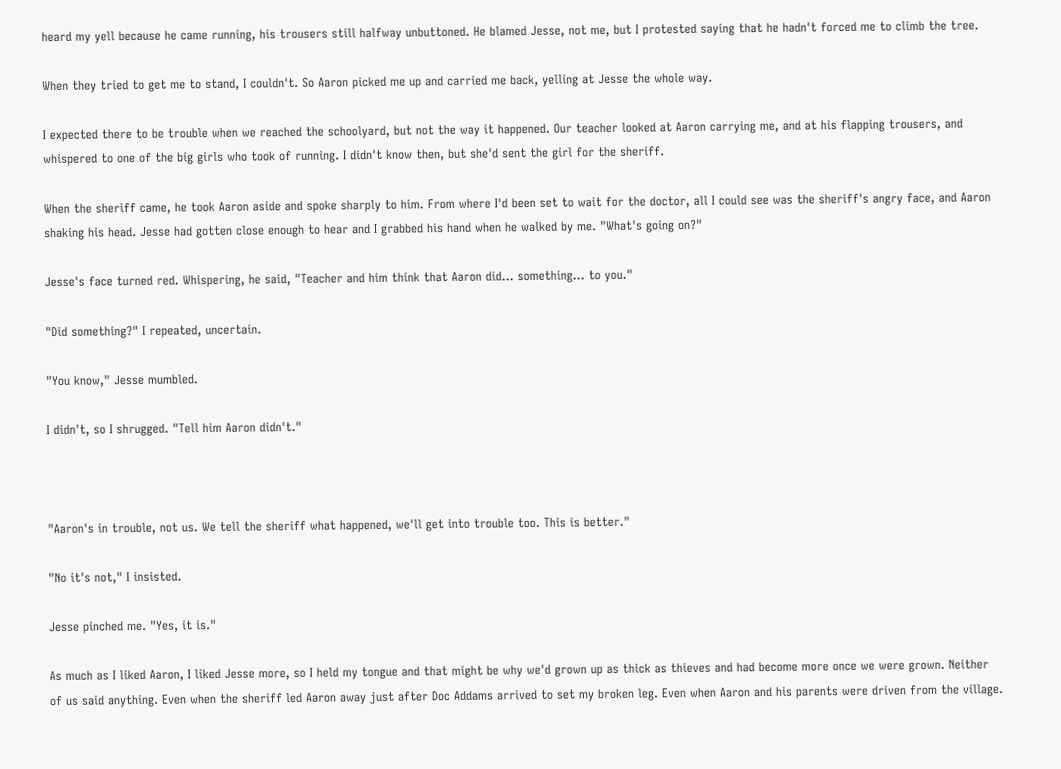heard my yell because he came running, his trousers still halfway unbuttoned. He blamed Jesse, not me, but I protested saying that he hadn't forced me to climb the tree.

When they tried to get me to stand, I couldn't. So Aaron picked me up and carried me back, yelling at Jesse the whole way.

I expected there to be trouble when we reached the schoolyard, but not the way it happened. Our teacher looked at Aaron carrying me, and at his flapping trousers, and whispered to one of the big girls who took of running. I didn't know then, but she'd sent the girl for the sheriff.

When the sheriff came, he took Aaron aside and spoke sharply to him. From where I'd been set to wait for the doctor, all I could see was the sheriff's angry face, and Aaron shaking his head. Jesse had gotten close enough to hear and I grabbed his hand when he walked by me. "What's going on?"

Jesse's face turned red. Whispering, he said, "Teacher and him think that Aaron did... something... to you."

"Did something?" I repeated, uncertain.

"You know," Jesse mumbled.

I didn't, so I shrugged. "Tell him Aaron didn't."



"Aaron's in trouble, not us. We tell the sheriff what happened, we'll get into trouble too. This is better."

"No it's not," I insisted.

Jesse pinched me. "Yes, it is."

As much as I liked Aaron, I liked Jesse more, so I held my tongue and that might be why we'd grown up as thick as thieves and had become more once we were grown. Neither of us said anything. Even when the sheriff led Aaron away just after Doc Addams arrived to set my broken leg. Even when Aaron and his parents were driven from the village.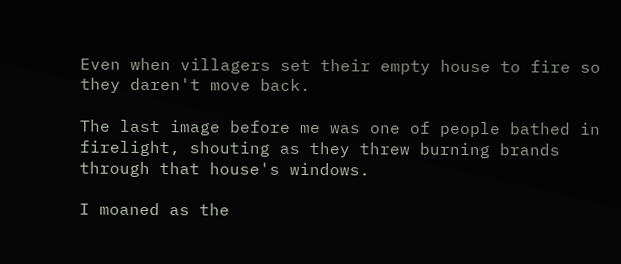Even when villagers set their empty house to fire so they daren't move back.

The last image before me was one of people bathed in firelight, shouting as they threw burning brands through that house's windows.

I moaned as the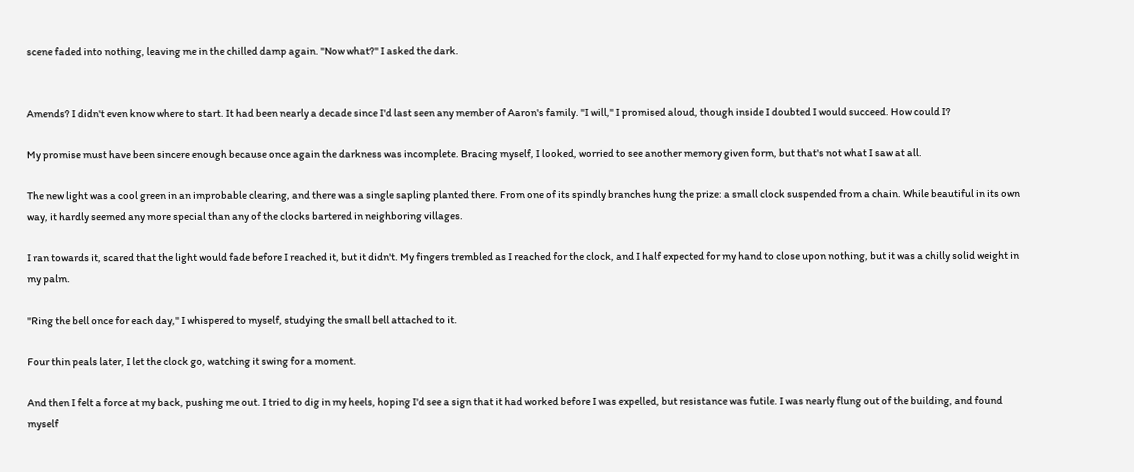scene faded into nothing, leaving me in the chilled damp again. "Now what?" I asked the dark.


Amends? I didn't even know where to start. It had been nearly a decade since I'd last seen any member of Aaron's family. "I will," I promised aloud, though inside I doubted I would succeed. How could I?

My promise must have been sincere enough because once again the darkness was incomplete. Bracing myself, I looked, worried to see another memory given form, but that's not what I saw at all.

The new light was a cool green in an improbable clearing, and there was a single sapling planted there. From one of its spindly branches hung the prize: a small clock suspended from a chain. While beautiful in its own way, it hardly seemed any more special than any of the clocks bartered in neighboring villages.

I ran towards it, scared that the light would fade before I reached it, but it didn't. My fingers trembled as I reached for the clock, and I half expected for my hand to close upon nothing, but it was a chilly solid weight in my palm.

"Ring the bell once for each day," I whispered to myself, studying the small bell attached to it.

Four thin peals later, I let the clock go, watching it swing for a moment.

And then I felt a force at my back, pushing me out. I tried to dig in my heels, hoping I'd see a sign that it had worked before I was expelled, but resistance was futile. I was nearly flung out of the building, and found myself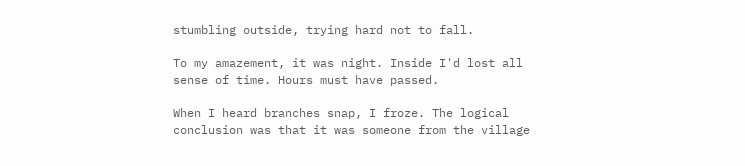stumbling outside, trying hard not to fall.

To my amazement, it was night. Inside I'd lost all sense of time. Hours must have passed.

When I heard branches snap, I froze. The logical conclusion was that it was someone from the village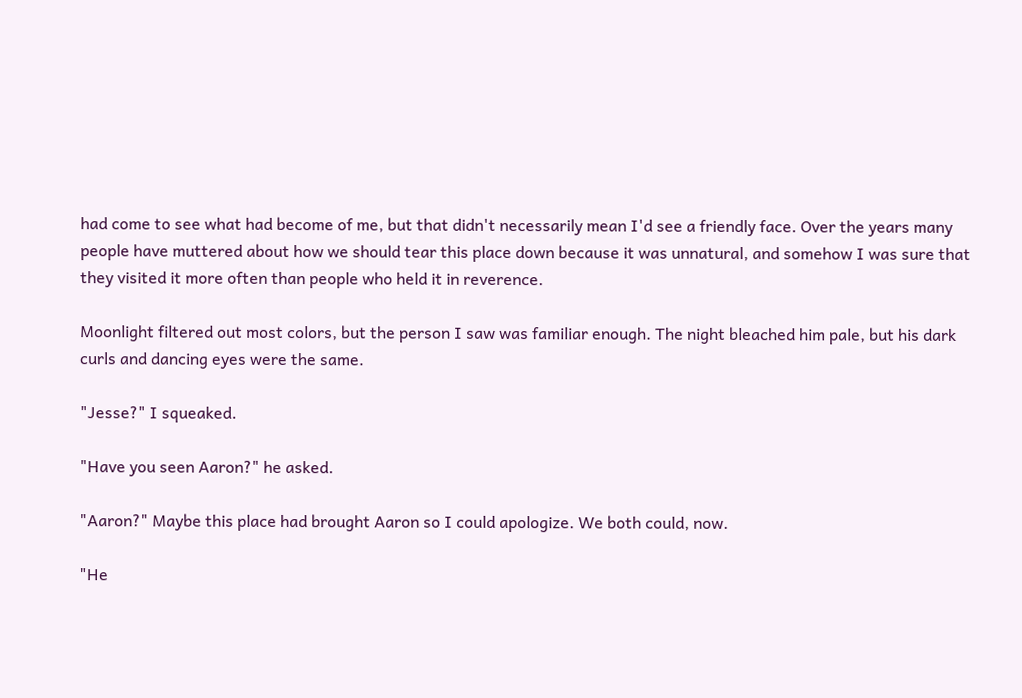had come to see what had become of me, but that didn't necessarily mean I'd see a friendly face. Over the years many people have muttered about how we should tear this place down because it was unnatural, and somehow I was sure that they visited it more often than people who held it in reverence.

Moonlight filtered out most colors, but the person I saw was familiar enough. The night bleached him pale, but his dark curls and dancing eyes were the same.

"Jesse?" I squeaked.

"Have you seen Aaron?" he asked.

"Aaron?" Maybe this place had brought Aaron so I could apologize. We both could, now.

"He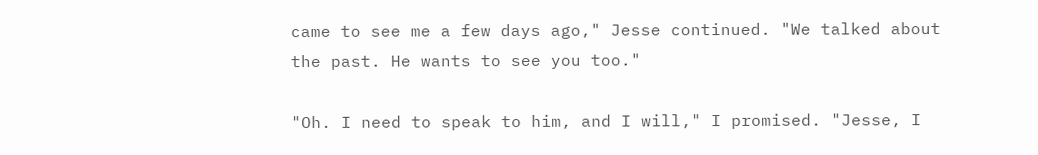came to see me a few days ago," Jesse continued. "We talked about the past. He wants to see you too."

"Oh. I need to speak to him, and I will," I promised. "Jesse, I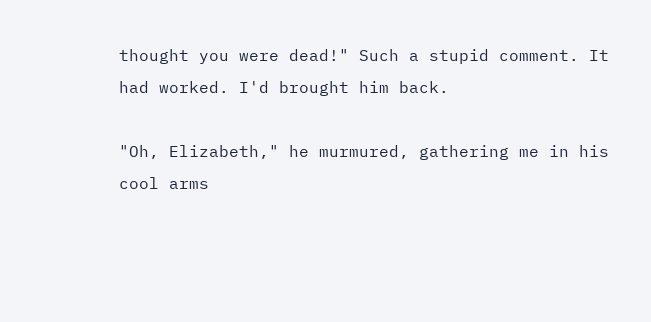thought you were dead!" Such a stupid comment. It had worked. I'd brought him back.

"Oh, Elizabeth," he murmured, gathering me in his cool arms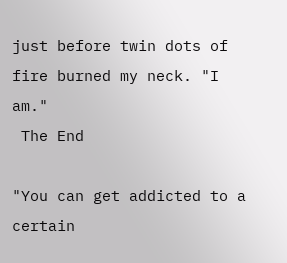just before twin dots of fire burned my neck. "I am."
 The End

"You can get addicted to a certain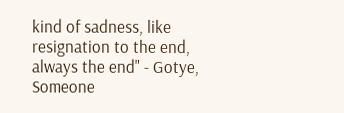kind of sadness, like resignation to the end, always the end" - Gotye, Someone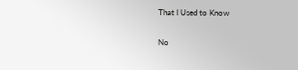That I Used to Know

No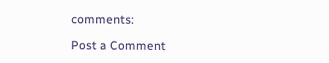comments:

Post a Comment